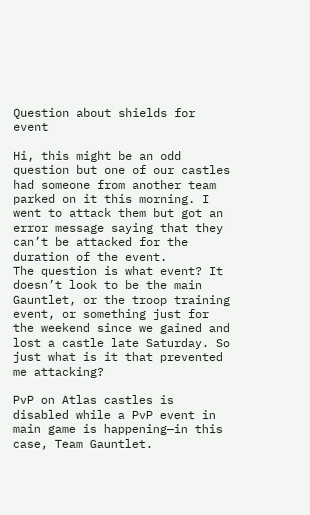Question about shields for event

Hi, this might be an odd question but one of our castles had someone from another team parked on it this morning. I went to attack them but got an error message saying that they can’t be attacked for the duration of the event.
The question is what event? It doesn’t look to be the main Gauntlet, or the troop training event, or something just for the weekend since we gained and lost a castle late Saturday. So just what is it that prevented me attacking?

PvP on Atlas castles is disabled while a PvP event in main game is happening—in this case, Team Gauntlet.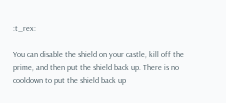:t_rex:

You can disable the shield on your castle, kill off the prime, and then put the shield back up. There is no cooldown to put the shield back up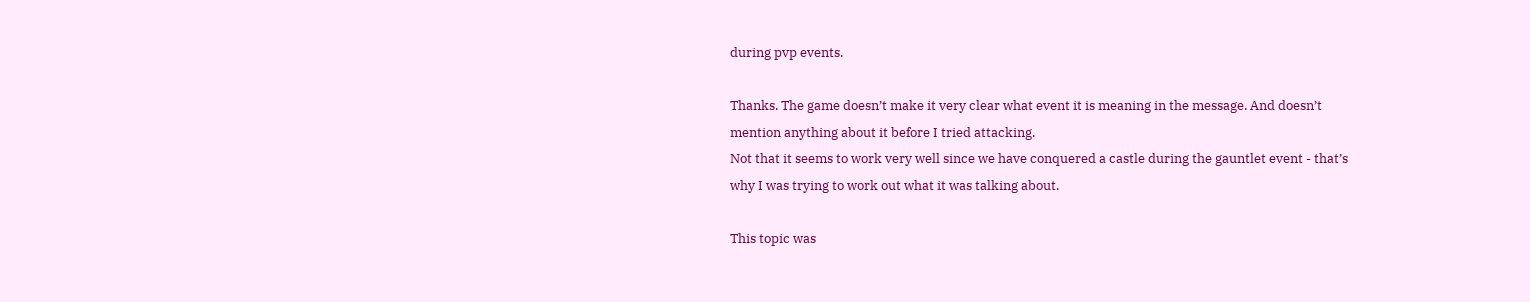during pvp events.

Thanks. The game doesn’t make it very clear what event it is meaning in the message. And doesn’t mention anything about it before I tried attacking.
Not that it seems to work very well since we have conquered a castle during the gauntlet event - that’s why I was trying to work out what it was talking about.

This topic was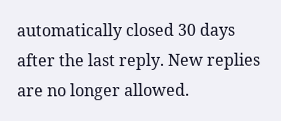automatically closed 30 days after the last reply. New replies are no longer allowed.